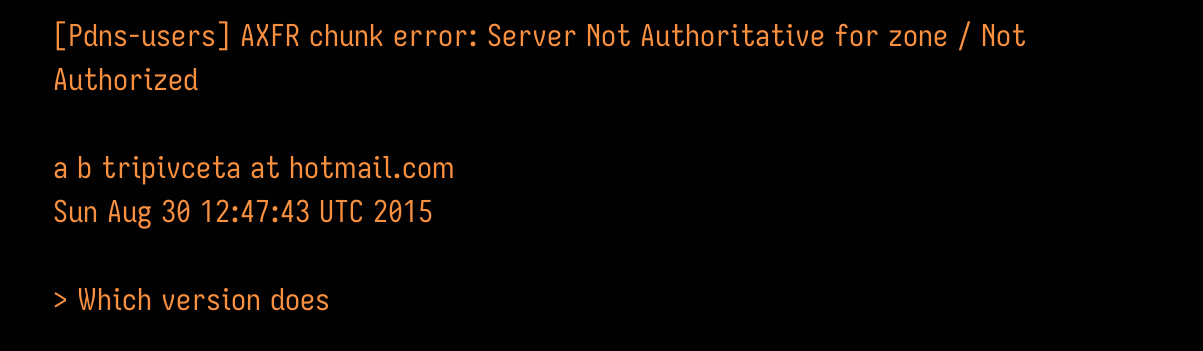[Pdns-users] AXFR chunk error: Server Not Authoritative for zone / Not Authorized

a b tripivceta at hotmail.com
Sun Aug 30 12:47:43 UTC 2015

> Which version does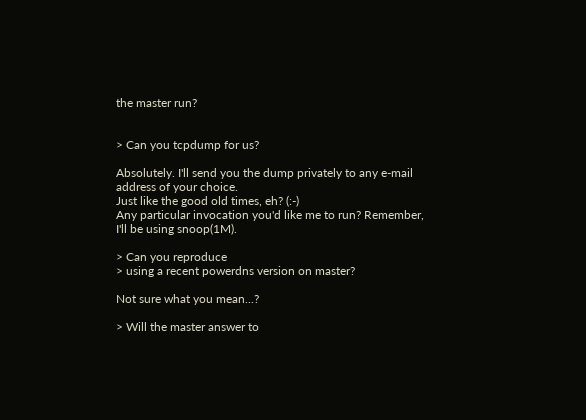the master run?


> Can you tcpdump for us?

Absolutely. I'll send you the dump privately to any e-mail address of your choice.
Just like the good old times, eh? (:-)
Any particular invocation you'd like me to run? Remember, I'll be using snoop(1M).

> Can you reproduce
> using a recent powerdns version on master?

Not sure what you mean...?

> Will the master answer to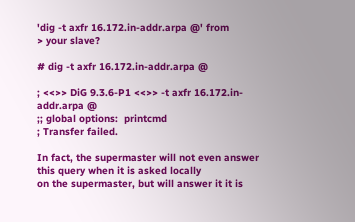'dig -t axfr 16.172.in-addr.arpa @' from
> your slave?

# dig -t axfr 16.172.in-addr.arpa @

; <<>> DiG 9.3.6-P1 <<>> -t axfr 16.172.in-addr.arpa @
;; global options:  printcmd
; Transfer failed.

In fact, the supermaster will not even answer this query when it is asked locally
on the supermaster, but will answer it it is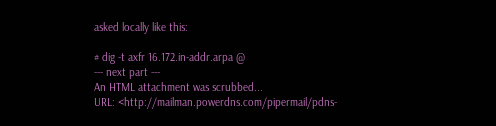asked locally like this:

# dig -t axfr 16.172.in-addr.arpa @
--- next part ---
An HTML attachment was scrubbed...
URL: <http://mailman.powerdns.com/pipermail/pdns-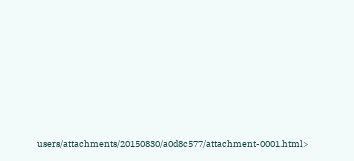users/attachments/20150830/a0d8c577/attachment-0001.html>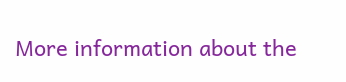More information about the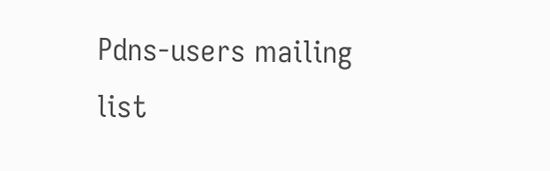Pdns-users mailing list